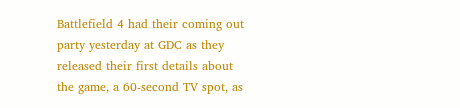Battlefield 4 had their coming out party yesterday at GDC as they released their first details about the game, a 60-second TV spot, as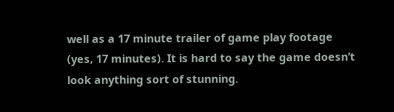well as a 17 minute trailer of game play footage (yes, 17 minutes). It is hard to say the game doesn’t look anything sort of stunning.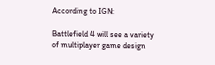According to IGN:

Battlefield 4 will see a variety of multiplayer game design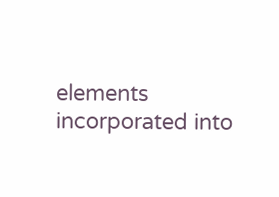elements incorporated into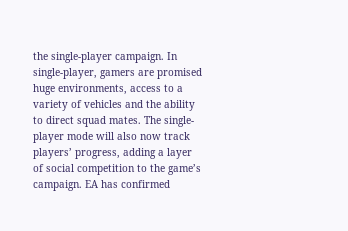the single-player campaign. In single-player, gamers are promised huge environments, access to a variety of vehicles and the ability to direct squad mates. The single-player mode will also now track players’ progress, adding a layer of social competition to the game’s campaign. EA has confirmed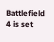Battlefield 4 is set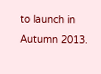to launch in Autumn 2013.